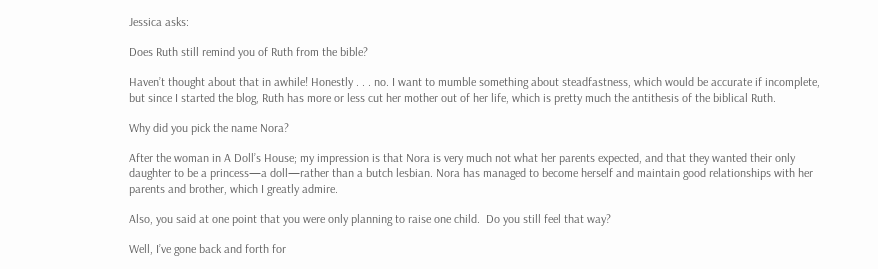Jessica asks:

Does Ruth still remind you of Ruth from the bible?

Haven’t thought about that in awhile! Honestly . . . no. I want to mumble something about steadfastness, which would be accurate if incomplete, but since I started the blog, Ruth has more or less cut her mother out of her life, which is pretty much the antithesis of the biblical Ruth.

Why did you pick the name Nora?

After the woman in A Doll’s House; my impression is that Nora is very much not what her parents expected, and that they wanted their only daughter to be a princess—a doll—rather than a butch lesbian. Nora has managed to become herself and maintain good relationships with her parents and brother, which I greatly admire.

Also, you said at one point that you were only planning to raise one child.  Do you still feel that way?

Well, I’ve gone back and forth for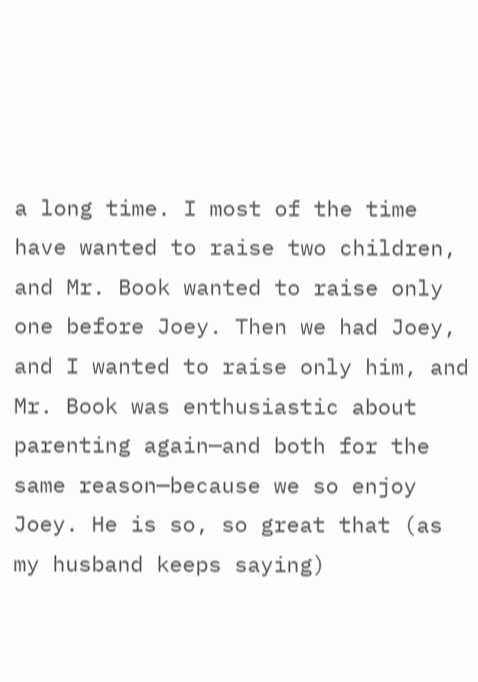a long time. I most of the time have wanted to raise two children, and Mr. Book wanted to raise only one before Joey. Then we had Joey, and I wanted to raise only him, and Mr. Book was enthusiastic about parenting again—and both for the same reason—because we so enjoy Joey. He is so, so great that (as my husband keeps saying)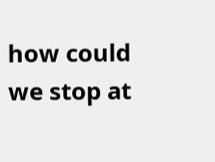how could we stop at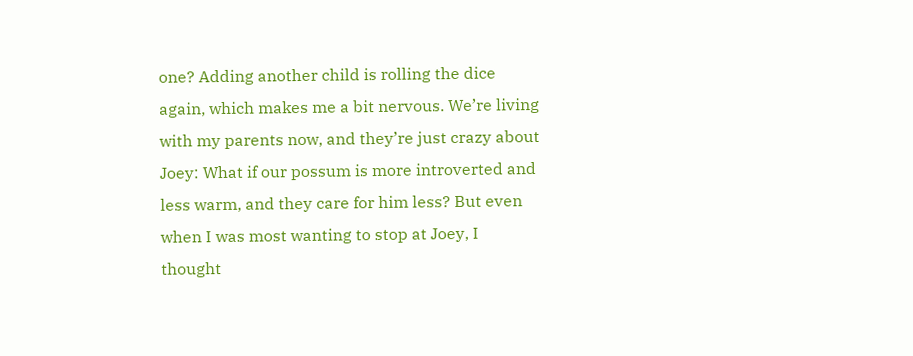one? Adding another child is rolling the dice again, which makes me a bit nervous. We’re living with my parents now, and they’re just crazy about Joey: What if our possum is more introverted and less warm, and they care for him less? But even when I was most wanting to stop at Joey, I thought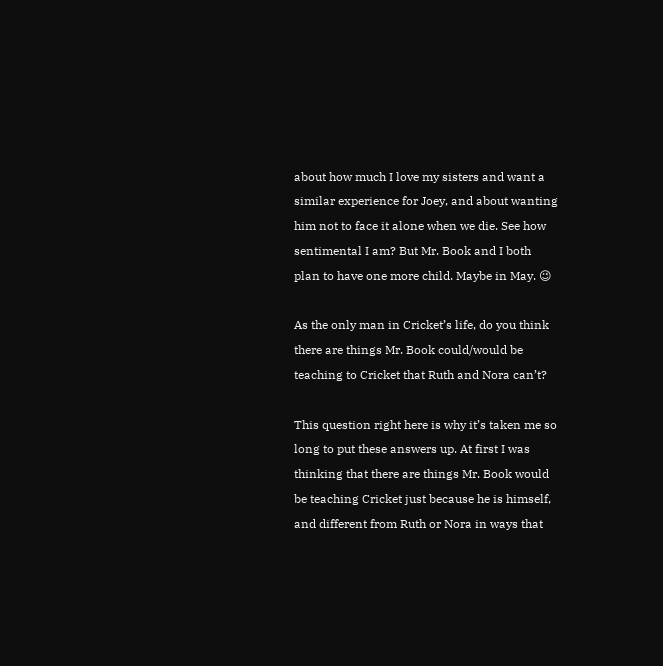about how much I love my sisters and want a similar experience for Joey, and about wanting him not to face it alone when we die. See how sentimental I am? But Mr. Book and I both plan to have one more child. Maybe in May. 😉

As the only man in Cricket’s life, do you think there are things Mr. Book could/would be teaching to Cricket that Ruth and Nora can’t?

This question right here is why it’s taken me so long to put these answers up. At first I was thinking that there are things Mr. Book would be teaching Cricket just because he is himself, and different from Ruth or Nora in ways that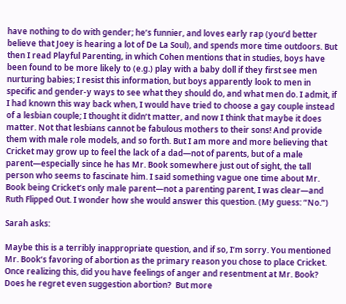have nothing to do with gender; he’s funnier, and loves early rap (you’d better believe that Joey is hearing a lot of De La Soul), and spends more time outdoors. But then I read Playful Parenting, in which Cohen mentions that in studies, boys have been found to be more likely to (e.g.) play with a baby doll if they first see men nurturing babies; I resist this information, but boys apparently look to men in specific and gender-y ways to see what they should do, and what men do. I admit, if I had known this way back when, I would have tried to choose a gay couple instead of a lesbian couple; I thought it didn’t matter, and now I think that maybe it does matter. Not that lesbians cannot be fabulous mothers to their sons! And provide them with male role models, and so forth. But I am more and more believing that Cricket may grow up to feel the lack of a dad—not of parents, but of a male parent—especially since he has Mr. Book somewhere just out of sight, the tall person who seems to fascinate him. I said something vague one time about Mr. Book being Cricket’s only male parent—not a parenting parent, I was clear—and Ruth Flipped Out. I wonder how she would answer this question. (My guess: “No.”)

Sarah asks:

Maybe this is a terribly inappropriate question, and if so, I’m sorry. You mentioned Mr. Book’s favoring of abortion as the primary reason you chose to place Cricket. Once realizing this, did you have feelings of anger and resentment at Mr. Book? Does he regret even suggestion abortion?  But more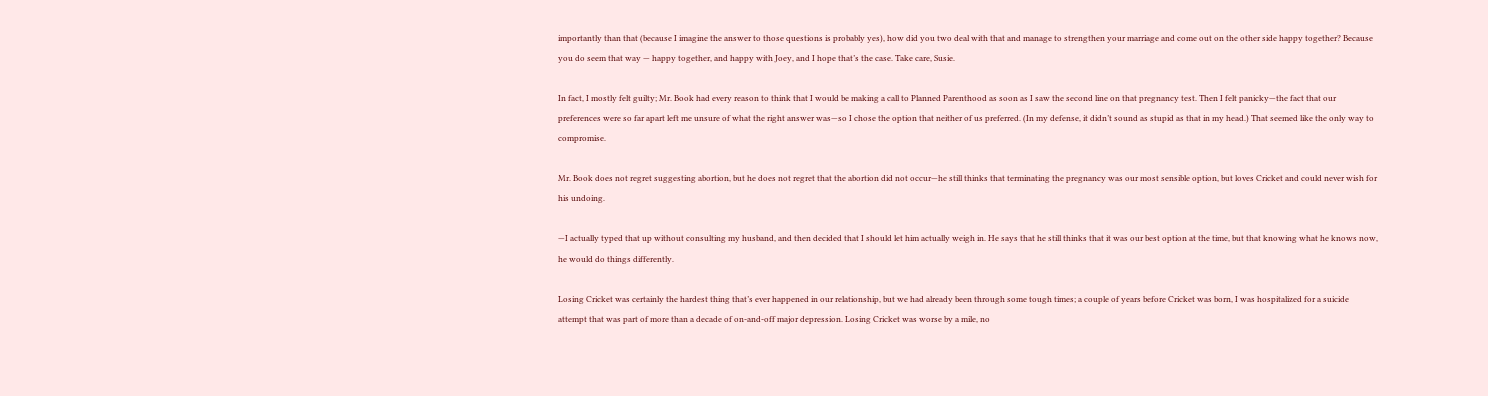importantly than that (because I imagine the answer to those questions is probably yes), how did you two deal with that and manage to strengthen your marriage and come out on the other side happy together? Because you do seem that way — happy together, and happy with Joey, and I hope that’s the case. Take care, Susie.

In fact, I mostly felt guilty; Mr. Book had every reason to think that I would be making a call to Planned Parenthood as soon as I saw the second line on that pregnancy test. Then I felt panicky—the fact that our preferences were so far apart left me unsure of what the right answer was—so I chose the option that neither of us preferred. (In my defense, it didn’t sound as stupid as that in my head.) That seemed like the only way to compromise.

Mr. Book does not regret suggesting abortion, but he does not regret that the abortion did not occur—he still thinks that terminating the pregnancy was our most sensible option, but loves Cricket and could never wish for his undoing.

—I actually typed that up without consulting my husband, and then decided that I should let him actually weigh in. He says that he still thinks that it was our best option at the time, but that knowing what he knows now, he would do things differently.

Losing Cricket was certainly the hardest thing that’s ever happened in our relationship, but we had already been through some tough times; a couple of years before Cricket was born, I was hospitalized for a suicide attempt that was part of more than a decade of on-and-off major depression. Losing Cricket was worse by a mile, no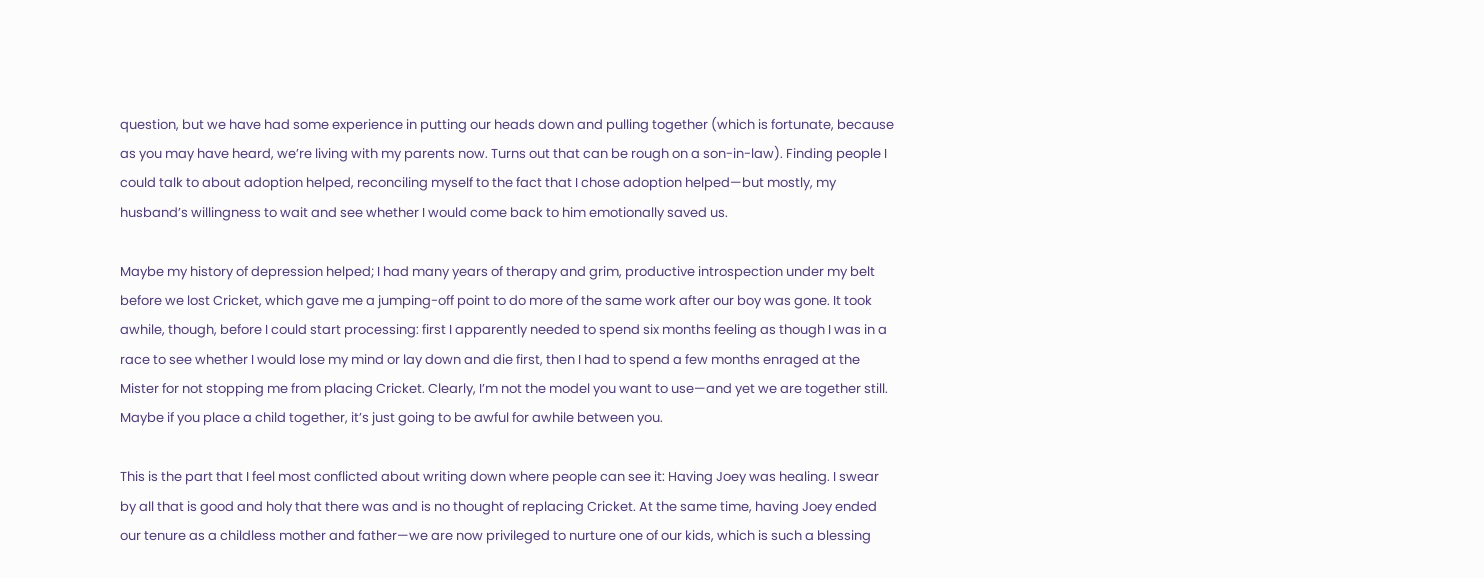question, but we have had some experience in putting our heads down and pulling together (which is fortunate, because as you may have heard, we’re living with my parents now. Turns out that can be rough on a son-in-law). Finding people I could talk to about adoption helped, reconciling myself to the fact that I chose adoption helped—but mostly, my husband’s willingness to wait and see whether I would come back to him emotionally saved us.

Maybe my history of depression helped; I had many years of therapy and grim, productive introspection under my belt before we lost Cricket, which gave me a jumping-off point to do more of the same work after our boy was gone. It took awhile, though, before I could start processing: first I apparently needed to spend six months feeling as though I was in a race to see whether I would lose my mind or lay down and die first, then I had to spend a few months enraged at the Mister for not stopping me from placing Cricket. Clearly, I’m not the model you want to use—and yet we are together still. Maybe if you place a child together, it’s just going to be awful for awhile between you.

This is the part that I feel most conflicted about writing down where people can see it: Having Joey was healing. I swear by all that is good and holy that there was and is no thought of replacing Cricket. At the same time, having Joey ended our tenure as a childless mother and father—we are now privileged to nurture one of our kids, which is such a blessing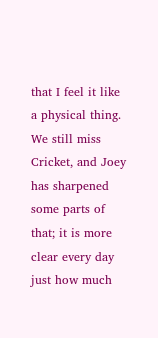that I feel it like a physical thing. We still miss Cricket, and Joey has sharpened some parts of that; it is more clear every day just how much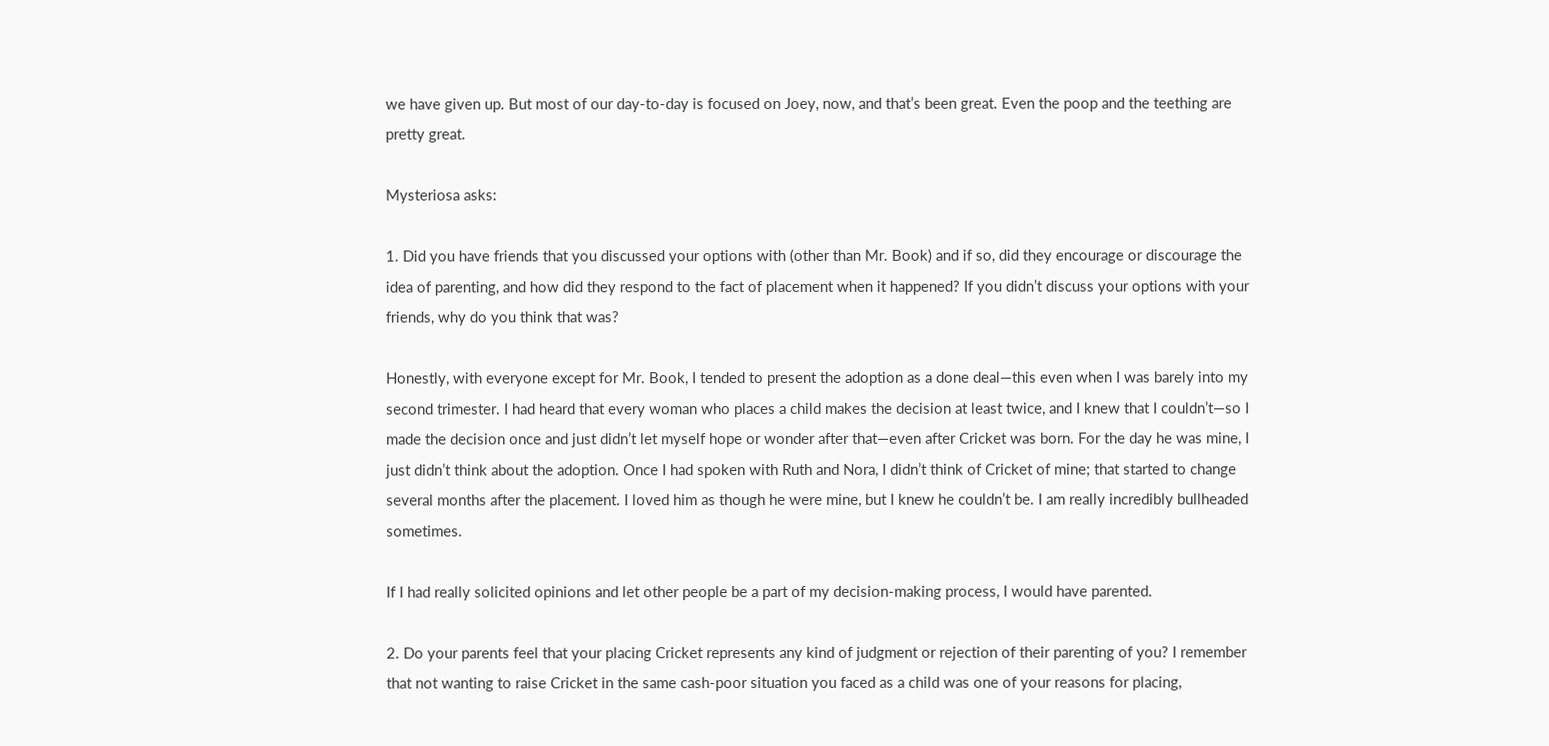we have given up. But most of our day-to-day is focused on Joey, now, and that’s been great. Even the poop and the teething are pretty great.

Mysteriosa asks:

1. Did you have friends that you discussed your options with (other than Mr. Book) and if so, did they encourage or discourage the idea of parenting, and how did they respond to the fact of placement when it happened? If you didn’t discuss your options with your friends, why do you think that was?

Honestly, with everyone except for Mr. Book, I tended to present the adoption as a done deal—this even when I was barely into my second trimester. I had heard that every woman who places a child makes the decision at least twice, and I knew that I couldn’t—so I made the decision once and just didn’t let myself hope or wonder after that—even after Cricket was born. For the day he was mine, I just didn’t think about the adoption. Once I had spoken with Ruth and Nora, I didn’t think of Cricket of mine; that started to change several months after the placement. I loved him as though he were mine, but I knew he couldn’t be. I am really incredibly bullheaded sometimes.

If I had really solicited opinions and let other people be a part of my decision-making process, I would have parented.

2. Do your parents feel that your placing Cricket represents any kind of judgment or rejection of their parenting of you? I remember that not wanting to raise Cricket in the same cash-poor situation you faced as a child was one of your reasons for placing,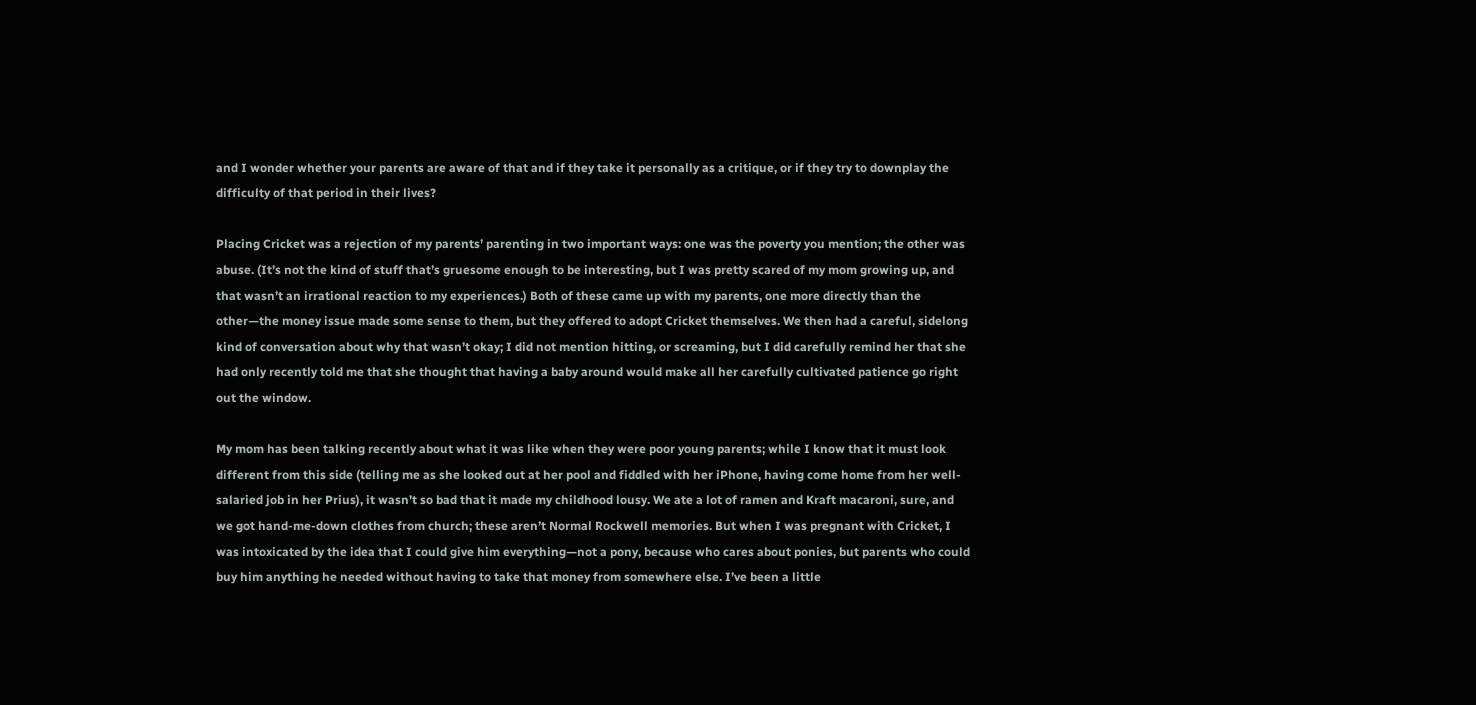and I wonder whether your parents are aware of that and if they take it personally as a critique, or if they try to downplay the difficulty of that period in their lives?

Placing Cricket was a rejection of my parents’ parenting in two important ways: one was the poverty you mention; the other was abuse. (It’s not the kind of stuff that’s gruesome enough to be interesting, but I was pretty scared of my mom growing up, and that wasn’t an irrational reaction to my experiences.) Both of these came up with my parents, one more directly than the other—the money issue made some sense to them, but they offered to adopt Cricket themselves. We then had a careful, sidelong kind of conversation about why that wasn’t okay; I did not mention hitting, or screaming, but I did carefully remind her that she had only recently told me that she thought that having a baby around would make all her carefully cultivated patience go right out the window.

My mom has been talking recently about what it was like when they were poor young parents; while I know that it must look different from this side (telling me as she looked out at her pool and fiddled with her iPhone, having come home from her well-salaried job in her Prius), it wasn’t so bad that it made my childhood lousy. We ate a lot of ramen and Kraft macaroni, sure, and we got hand-me-down clothes from church; these aren’t Normal Rockwell memories. But when I was pregnant with Cricket, I was intoxicated by the idea that I could give him everything—not a pony, because who cares about ponies, but parents who could buy him anything he needed without having to take that money from somewhere else. I’ve been a little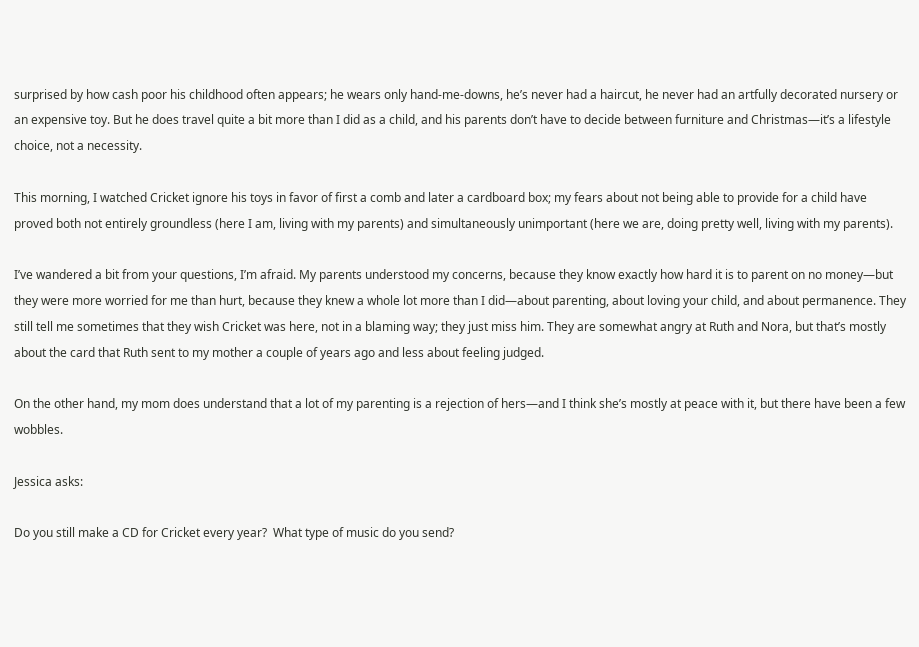surprised by how cash poor his childhood often appears; he wears only hand-me-downs, he’s never had a haircut, he never had an artfully decorated nursery or an expensive toy. But he does travel quite a bit more than I did as a child, and his parents don’t have to decide between furniture and Christmas—it’s a lifestyle choice, not a necessity.

This morning, I watched Cricket ignore his toys in favor of first a comb and later a cardboard box; my fears about not being able to provide for a child have proved both not entirely groundless (here I am, living with my parents) and simultaneously unimportant (here we are, doing pretty well, living with my parents).

I’ve wandered a bit from your questions, I’m afraid. My parents understood my concerns, because they know exactly how hard it is to parent on no money—but they were more worried for me than hurt, because they knew a whole lot more than I did—about parenting, about loving your child, and about permanence. They still tell me sometimes that they wish Cricket was here, not in a blaming way; they just miss him. They are somewhat angry at Ruth and Nora, but that’s mostly about the card that Ruth sent to my mother a couple of years ago and less about feeling judged.

On the other hand, my mom does understand that a lot of my parenting is a rejection of hers—and I think she’s mostly at peace with it, but there have been a few wobbles.

Jessica asks:

Do you still make a CD for Cricket every year?  What type of music do you send?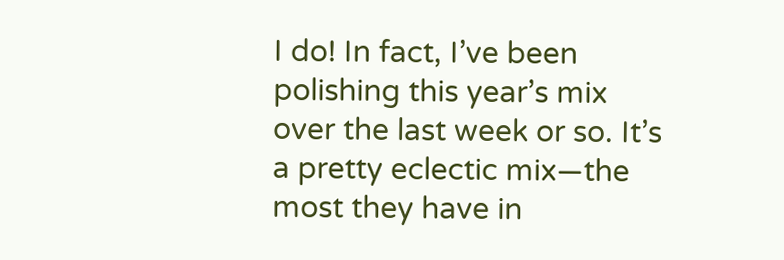I do! In fact, I’ve been polishing this year’s mix over the last week or so. It’s a pretty eclectic mix—the most they have in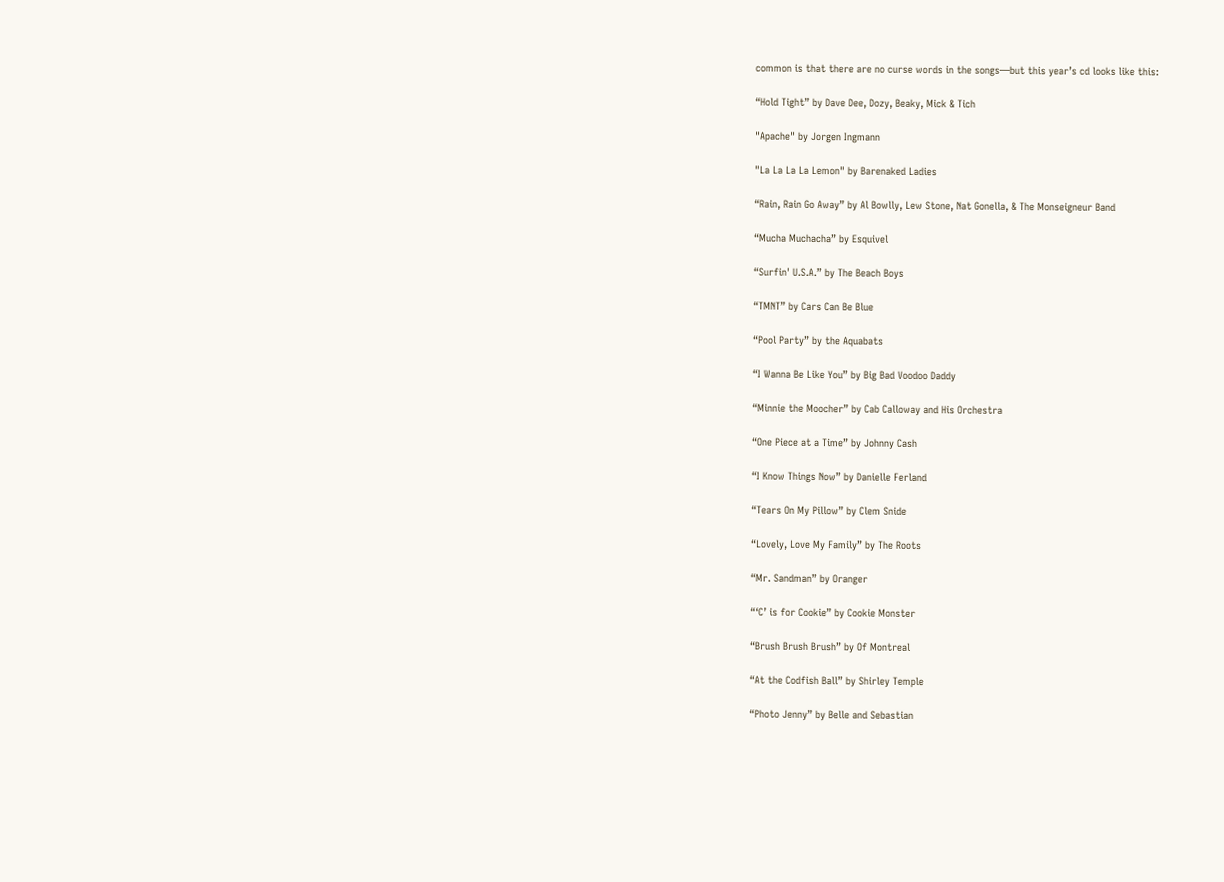common is that there are no curse words in the songs—but this year’s cd looks like this:

“Hold Tight” by Dave Dee, Dozy, Beaky, Mick & Tich

"Apache" by Jorgen Ingmann

"La La La La Lemon" by Barenaked Ladies

“Rain, Rain Go Away” by Al Bowlly, Lew Stone, Nat Gonella, & The Monseigneur Band

“Mucha Muchacha” by Esquivel

“Surfin' U.S.A.” by The Beach Boys

“TMNT” by Cars Can Be Blue

“Pool Party” by the Aquabats

“I Wanna Be Like You” by Big Bad Voodoo Daddy

“Minnie the Moocher” by Cab Calloway and His Orchestra

“One Piece at a Time” by Johnny Cash

“I Know Things Now” by Danielle Ferland

“Tears On My Pillow” by Clem Snide

“Lovely, Love My Family” by The Roots

“Mr. Sandman” by Oranger

“‘C’ is for Cookie” by Cookie Monster

“Brush Brush Brush” by Of Montreal

“At the Codfish Ball” by Shirley Temple

“Photo Jenny” by Belle and Sebastian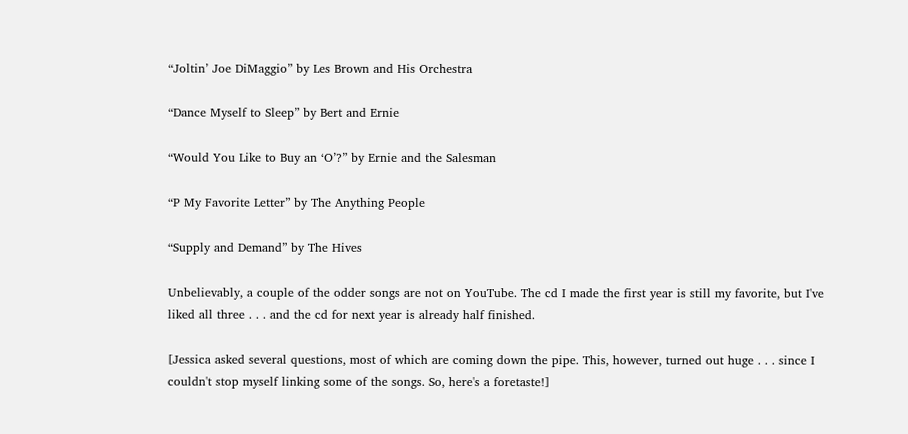“Joltin’ Joe DiMaggio” by Les Brown and His Orchestra

“Dance Myself to Sleep” by Bert and Ernie

“Would You Like to Buy an ‘O’?” by Ernie and the Salesman

“P My Favorite Letter” by The Anything People

“Supply and Demand” by The Hives

Unbelievably, a couple of the odder songs are not on YouTube. The cd I made the first year is still my favorite, but I've liked all three . . . and the cd for next year is already half finished.

[Jessica asked several questions, most of which are coming down the pipe. This, however, turned out huge . . . since I couldn't stop myself linking some of the songs. So, here's a foretaste!]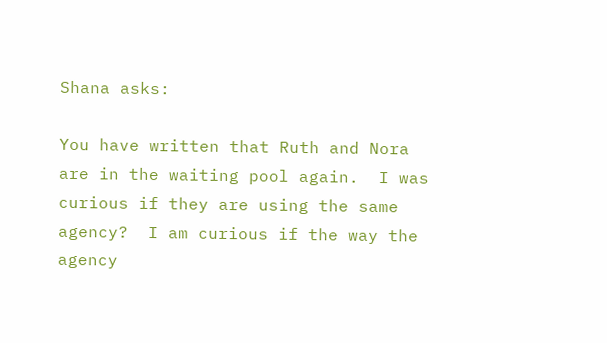Shana asks:

You have written that Ruth and Nora are in the waiting pool again.  I was curious if they are using the same agency?  I am curious if the way the agency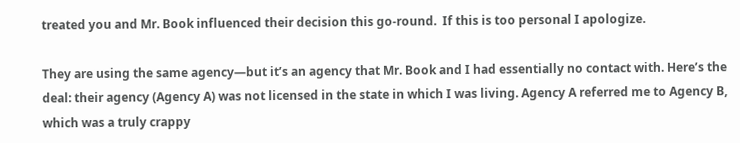treated you and Mr. Book influenced their decision this go-round.  If this is too personal I apologize.

They are using the same agency—but it’s an agency that Mr. Book and I had essentially no contact with. Here’s the deal: their agency (Agency A) was not licensed in the state in which I was living. Agency A referred me to Agency B, which was a truly crappy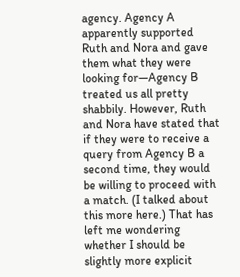agency. Agency A apparently supported Ruth and Nora and gave them what they were looking for—Agency B treated us all pretty shabbily. However, Ruth and Nora have stated that if they were to receive a query from Agency B a second time, they would be willing to proceed with a match. (I talked about this more here.) That has left me wondering whether I should be slightly more explicit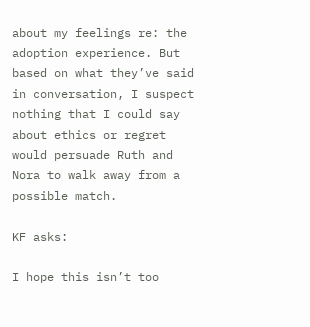about my feelings re: the adoption experience. But based on what they’ve said in conversation, I suspect nothing that I could say about ethics or regret would persuade Ruth and Nora to walk away from a possible match.

KF asks:

I hope this isn’t too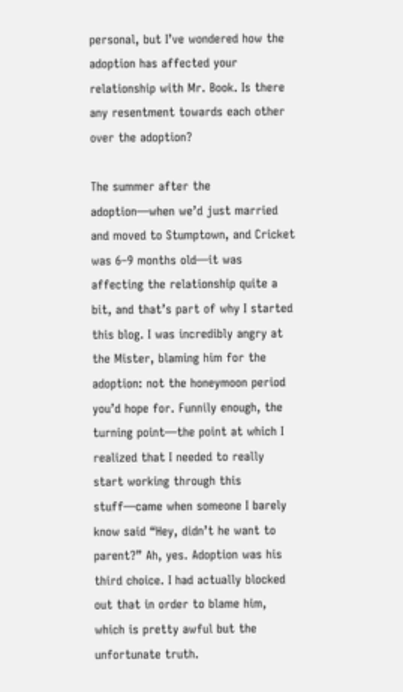personal, but I’ve wondered how the adoption has affected your relationship with Mr. Book. Is there any resentment towards each other over the adoption?

The summer after the adoption—when we’d just married and moved to Stumptown, and Cricket was 6–9 months old—it was affecting the relationship quite a bit, and that’s part of why I started this blog. I was incredibly angry at the Mister, blaming him for the adoption: not the honeymoon period you’d hope for. Funnily enough, the turning point—the point at which I realized that I needed to really start working through this stuff—came when someone I barely know said “Hey, didn’t he want to parent?” Ah, yes. Adoption was his third choice. I had actually blocked out that in order to blame him, which is pretty awful but the unfortunate truth.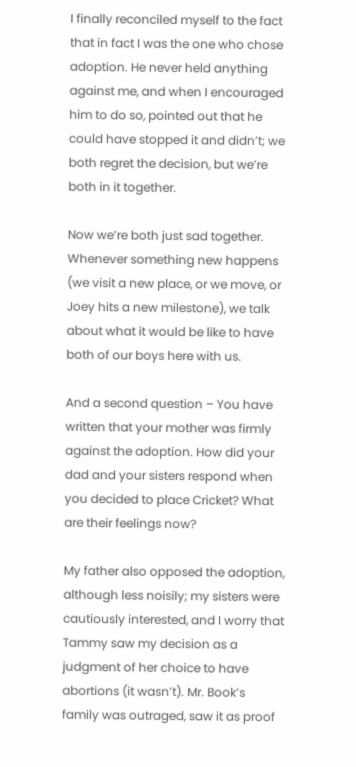I finally reconciled myself to the fact that in fact I was the one who chose adoption. He never held anything against me, and when I encouraged him to do so, pointed out that he could have stopped it and didn’t; we both regret the decision, but we’re both in it together.

Now we’re both just sad together. Whenever something new happens (we visit a new place, or we move, or Joey hits a new milestone), we talk about what it would be like to have both of our boys here with us.

And a second question – You have written that your mother was firmly against the adoption. How did your dad and your sisters respond when you decided to place Cricket? What are their feelings now?

My father also opposed the adoption, although less noisily; my sisters were cautiously interested, and I worry that Tammy saw my decision as a judgment of her choice to have abortions (it wasn’t). Mr. Book’s family was outraged, saw it as proof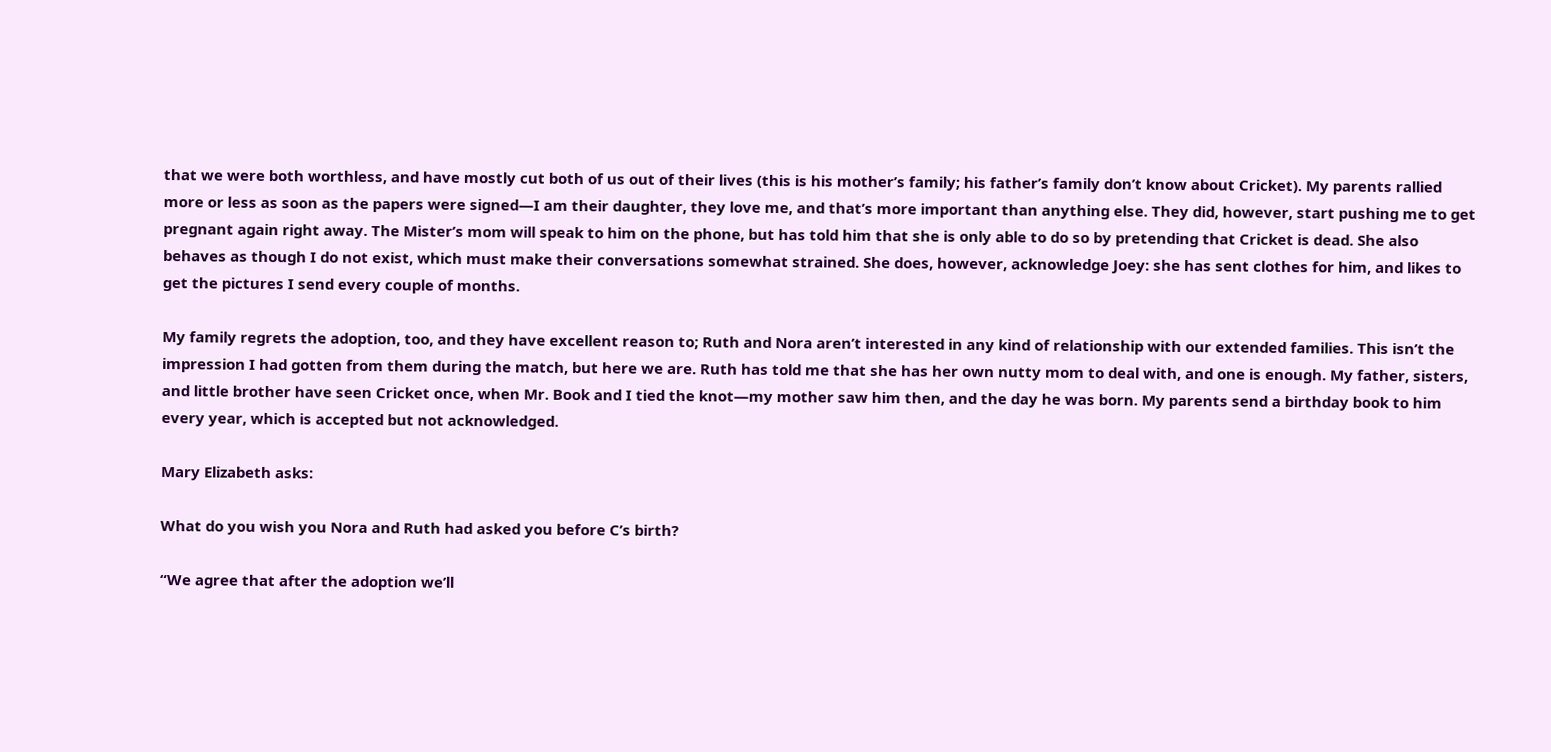that we were both worthless, and have mostly cut both of us out of their lives (this is his mother’s family; his father’s family don’t know about Cricket). My parents rallied more or less as soon as the papers were signed—I am their daughter, they love me, and that’s more important than anything else. They did, however, start pushing me to get pregnant again right away. The Mister’s mom will speak to him on the phone, but has told him that she is only able to do so by pretending that Cricket is dead. She also behaves as though I do not exist, which must make their conversations somewhat strained. She does, however, acknowledge Joey: she has sent clothes for him, and likes to get the pictures I send every couple of months.

My family regrets the adoption, too, and they have excellent reason to; Ruth and Nora aren’t interested in any kind of relationship with our extended families. This isn’t the impression I had gotten from them during the match, but here we are. Ruth has told me that she has her own nutty mom to deal with, and one is enough. My father, sisters, and little brother have seen Cricket once, when Mr. Book and I tied the knot—my mother saw him then, and the day he was born. My parents send a birthday book to him every year, which is accepted but not acknowledged.

Mary Elizabeth asks:

What do you wish you Nora and Ruth had asked you before C’s birth?

“We agree that after the adoption we’ll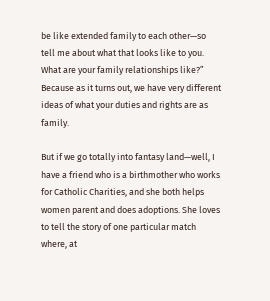be like extended family to each other—so tell me about what that looks like to you. What are your family relationships like?” Because as it turns out, we have very different ideas of what your duties and rights are as family.

But if we go totally into fantasy land—well, I have a friend who is a birthmother who works for Catholic Charities, and she both helps women parent and does adoptions. She loves to tell the story of one particular match where, at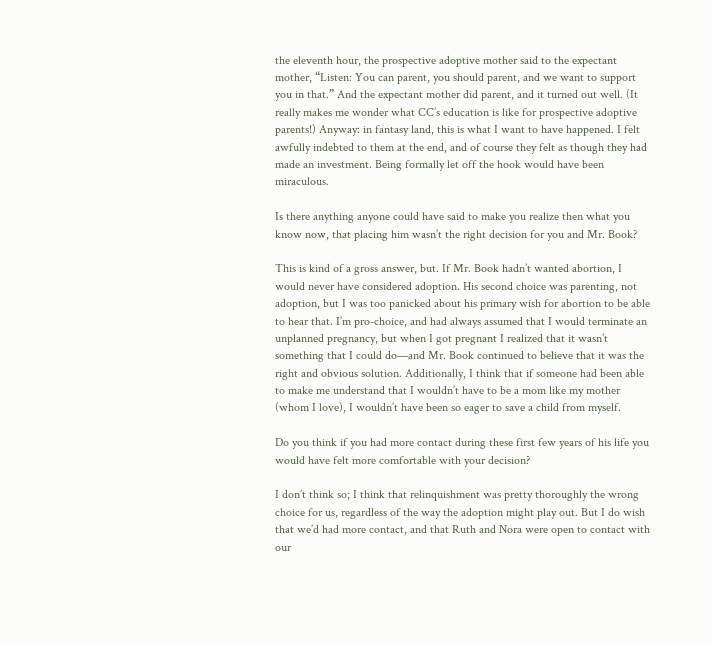the eleventh hour, the prospective adoptive mother said to the expectant mother, “Listen: You can parent, you should parent, and we want to support you in that.” And the expectant mother did parent, and it turned out well. (It really makes me wonder what CC’s education is like for prospective adoptive parents!) Anyway: in fantasy land, this is what I want to have happened. I felt awfully indebted to them at the end, and of course they felt as though they had made an investment. Being formally let off the hook would have been miraculous.

Is there anything anyone could have said to make you realize then what you know now, that placing him wasn’t the right decision for you and Mr. Book?

This is kind of a gross answer, but. If Mr. Book hadn’t wanted abortion, I would never have considered adoption. His second choice was parenting, not adoption, but I was too panicked about his primary wish for abortion to be able to hear that. I’m pro-choice, and had always assumed that I would terminate an unplanned pregnancy, but when I got pregnant I realized that it wasn’t something that I could do—and Mr. Book continued to believe that it was the right and obvious solution. Additionally, I think that if someone had been able to make me understand that I wouldn’t have to be a mom like my mother (whom I love), I wouldn’t have been so eager to save a child from myself.

Do you think if you had more contact during these first few years of his life you would have felt more comfortable with your decision?

I don’t think so; I think that relinquishment was pretty thoroughly the wrong choice for us, regardless of the way the adoption might play out. But I do wish that we’d had more contact, and that Ruth and Nora were open to contact with our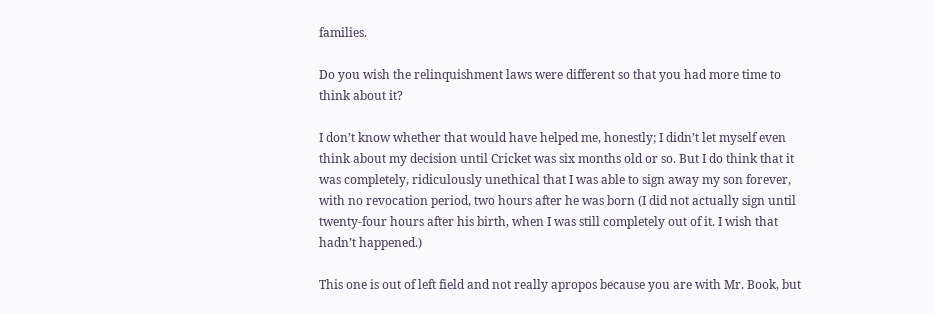families.

Do you wish the relinquishment laws were different so that you had more time to think about it?

I don’t know whether that would have helped me, honestly; I didn’t let myself even think about my decision until Cricket was six months old or so. But I do think that it was completely, ridiculously unethical that I was able to sign away my son forever, with no revocation period, two hours after he was born (I did not actually sign until twenty-four hours after his birth, when I was still completely out of it. I wish that hadn’t happened.)

This one is out of left field and not really apropos because you are with Mr. Book, but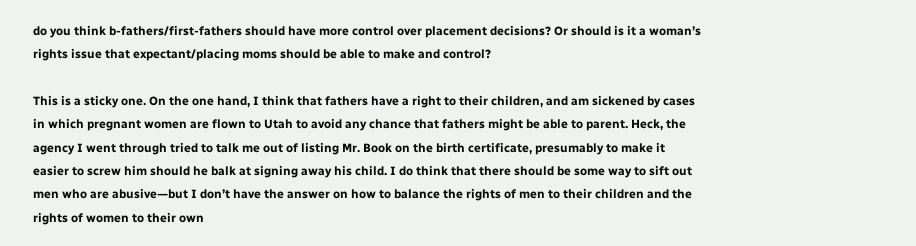do you think b-fathers/first-fathers should have more control over placement decisions? Or should is it a woman’s rights issue that expectant/placing moms should be able to make and control?

This is a sticky one. On the one hand, I think that fathers have a right to their children, and am sickened by cases in which pregnant women are flown to Utah to avoid any chance that fathers might be able to parent. Heck, the agency I went through tried to talk me out of listing Mr. Book on the birth certificate, presumably to make it easier to screw him should he balk at signing away his child. I do think that there should be some way to sift out men who are abusive—but I don’t have the answer on how to balance the rights of men to their children and the rights of women to their own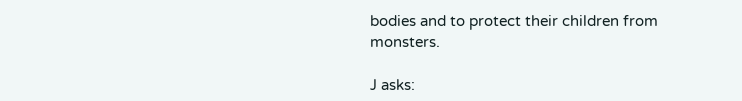bodies and to protect their children from monsters.

J asks: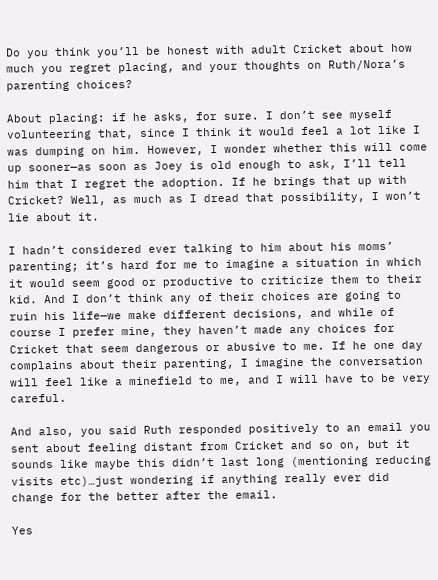Do you think you’ll be honest with adult Cricket about how much you regret placing, and your thoughts on Ruth/Nora’s parenting choices?

About placing: if he asks, for sure. I don’t see myself volunteering that, since I think it would feel a lot like I was dumping on him. However, I wonder whether this will come up sooner—as soon as Joey is old enough to ask, I’ll tell him that I regret the adoption. If he brings that up with Cricket? Well, as much as I dread that possibility, I won’t lie about it.

I hadn’t considered ever talking to him about his moms’ parenting; it’s hard for me to imagine a situation in which it would seem good or productive to criticize them to their kid. And I don’t think any of their choices are going to ruin his life—we make different decisions, and while of course I prefer mine, they haven’t made any choices for Cricket that seem dangerous or abusive to me. If he one day complains about their parenting, I imagine the conversation will feel like a minefield to me, and I will have to be very careful.

And also, you said Ruth responded positively to an email you sent about feeling distant from Cricket and so on, but it sounds like maybe this didn’t last long (mentioning reducing visits etc)…just wondering if anything really ever did change for the better after the email.

Yes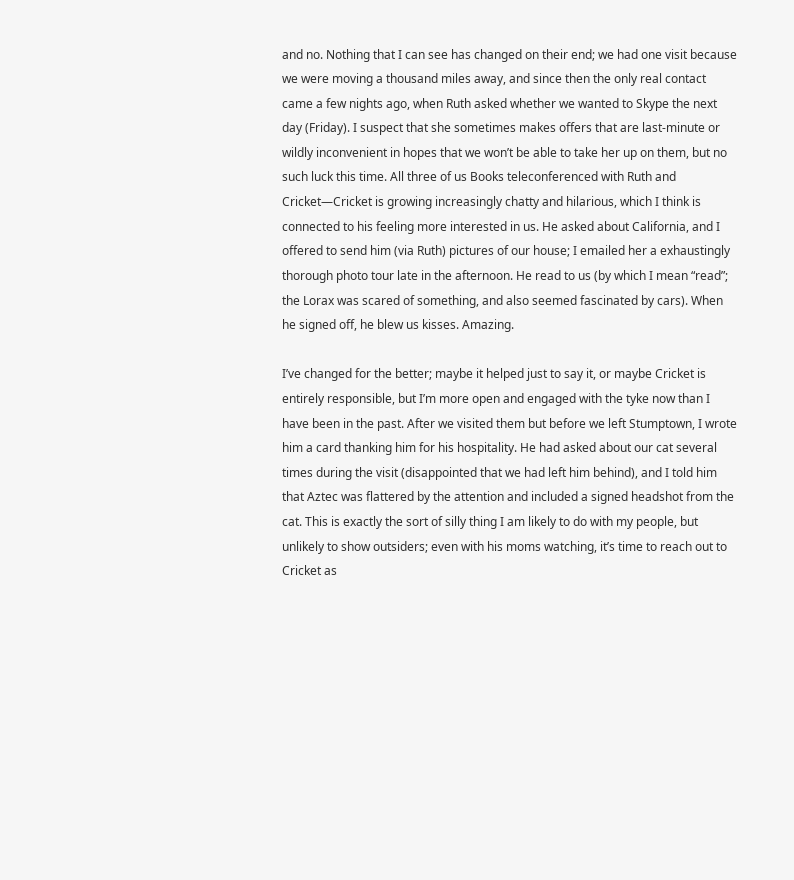and no. Nothing that I can see has changed on their end; we had one visit because we were moving a thousand miles away, and since then the only real contact came a few nights ago, when Ruth asked whether we wanted to Skype the next day (Friday). I suspect that she sometimes makes offers that are last-minute or wildly inconvenient in hopes that we won’t be able to take her up on them, but no such luck this time. All three of us Books teleconferenced with Ruth and Cricket—Cricket is growing increasingly chatty and hilarious, which I think is connected to his feeling more interested in us. He asked about California, and I offered to send him (via Ruth) pictures of our house; I emailed her a exhaustingly thorough photo tour late in the afternoon. He read to us (by which I mean “read”; the Lorax was scared of something, and also seemed fascinated by cars). When he signed off, he blew us kisses. Amazing.

I’ve changed for the better; maybe it helped just to say it, or maybe Cricket is entirely responsible, but I’m more open and engaged with the tyke now than I have been in the past. After we visited them but before we left Stumptown, I wrote him a card thanking him for his hospitality. He had asked about our cat several times during the visit (disappointed that we had left him behind), and I told him that Aztec was flattered by the attention and included a signed headshot from the cat. This is exactly the sort of silly thing I am likely to do with my people, but unlikely to show outsiders; even with his moms watching, it’s time to reach out to Cricket as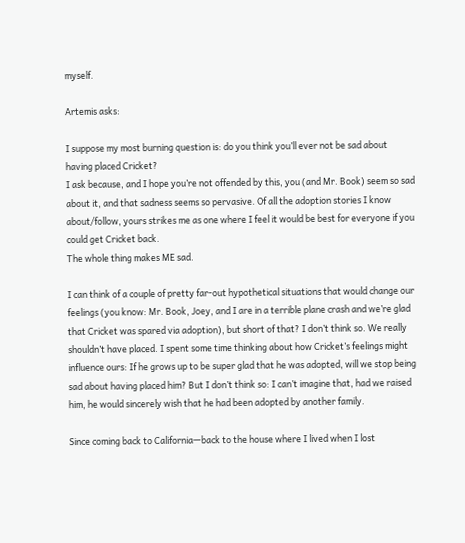myself.

Artemis asks:

I suppose my most burning question is: do you think you’ll ever not be sad about having placed Cricket?
I ask because, and I hope you’re not offended by this, you (and Mr. Book) seem so sad about it, and that sadness seems so pervasive. Of all the adoption stories I know about/follow, yours strikes me as one where I feel it would be best for everyone if you could get Cricket back.
The whole thing makes ME sad.

I can think of a couple of pretty far-out hypothetical situations that would change our feelings (you know: Mr. Book, Joey, and I are in a terrible plane crash and we’re glad that Cricket was spared via adoption), but short of that? I don’t think so. We really shouldn’t have placed. I spent some time thinking about how Cricket’s feelings might influence ours: If he grows up to be super glad that he was adopted, will we stop being sad about having placed him? But I don’t think so: I can’t imagine that, had we raised him, he would sincerely wish that he had been adopted by another family.

Since coming back to California—back to the house where I lived when I lost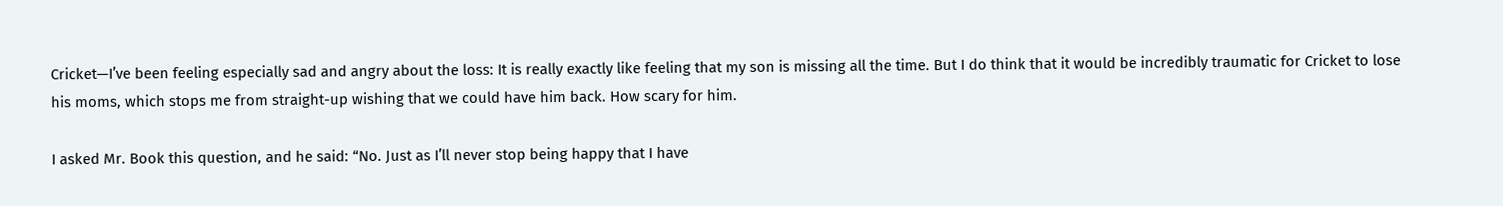Cricket—I’ve been feeling especially sad and angry about the loss: It is really exactly like feeling that my son is missing all the time. But I do think that it would be incredibly traumatic for Cricket to lose his moms, which stops me from straight-up wishing that we could have him back. How scary for him.

I asked Mr. Book this question, and he said: “No. Just as I’ll never stop being happy that I have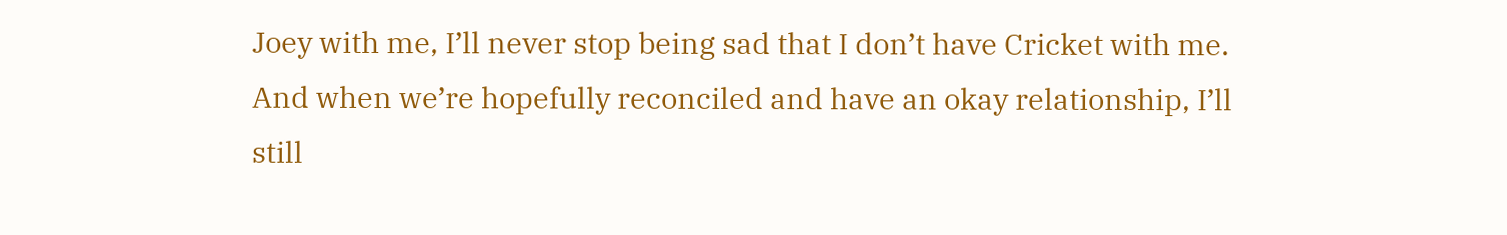Joey with me, I’ll never stop being sad that I don’t have Cricket with me. And when we’re hopefully reconciled and have an okay relationship, I’ll still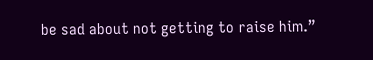be sad about not getting to raise him.”